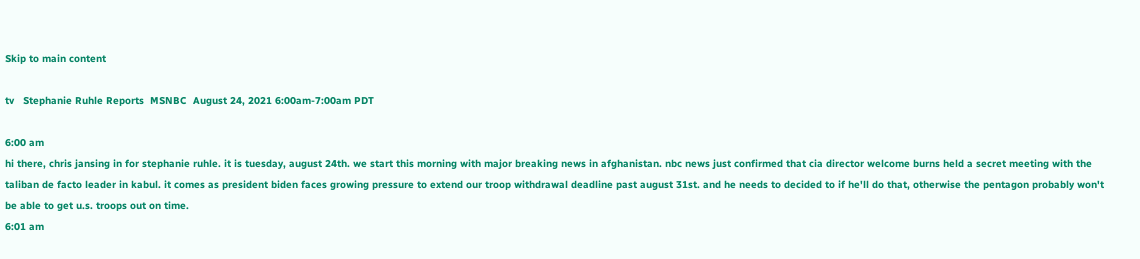Skip to main content

tv   Stephanie Ruhle Reports  MSNBC  August 24, 2021 6:00am-7:00am PDT

6:00 am
hi there, chris jansing in for stephanie ruhle. it is tuesday, august 24th. we start this morning with major breaking news in afghanistan. nbc news just confirmed that cia director welcome burns held a secret meeting with the taliban de facto leader in kabul. it comes as president biden faces growing pressure to extend our troop withdrawal deadline past august 31st. and he needs to decided to if he'll do that, otherwise the pentagon probably won't be able to get u.s. troops out on time.
6:01 am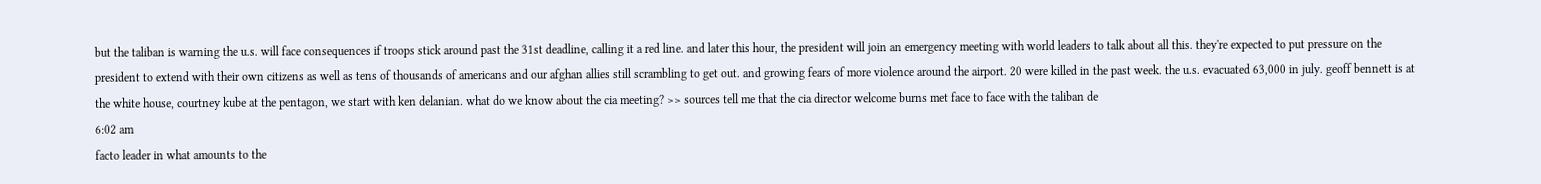but the taliban is warning the u.s. will face consequences if troops stick around past the 31st deadline, calling it a red line. and later this hour, the president will join an emergency meeting with world leaders to talk about all this. they're expected to put pressure on the president to extend with their own citizens as well as tens of thousands of americans and our afghan allies still scrambling to get out. and growing fears of more violence around the airport. 20 were killed in the past week. the u.s. evacuated 63,000 in july. geoff bennett is at the white house, courtney kube at the pentagon, we start with ken delanian. what do we know about the cia meeting? >> sources tell me that the cia director welcome burns met face to face with the taliban de
6:02 am
facto leader in what amounts to the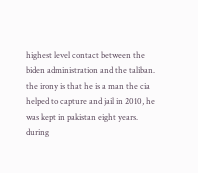highest level contact between the biden administration and the taliban. the irony is that he is a man the cia helped to capture and jail in 2010, he was kept in pakistan eight years. during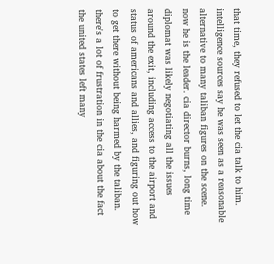that time, they refused to let the cia talk to him. intelligence sources say he was seen as a reasonable alternative to many taliban figures on the scene. now he is the leader. cia director burns, long time diplomat was likely negotiating all the issues around the exit, including access to the airport and status of americans and allies, and figuring out how to get there without being harmed by the taliban. there's a lot of frustration in the cia about the fact the united states left many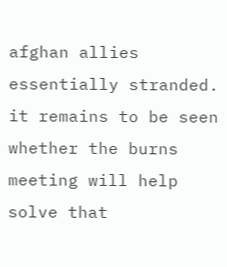afghan allies essentially stranded. it remains to be seen whether the burns meeting will help solve that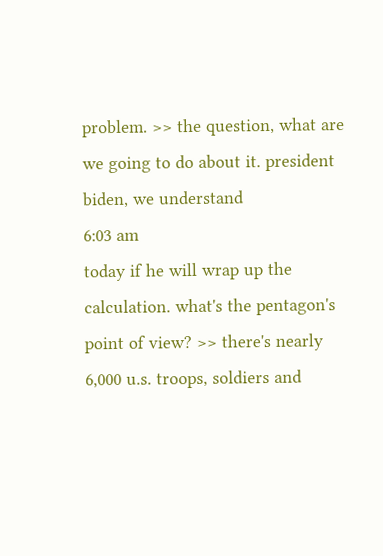problem. >> the question, what are we going to do about it. president biden, we understand
6:03 am
today if he will wrap up the calculation. what's the pentagon's point of view? >> there's nearly 6,000 u.s. troops, soldiers and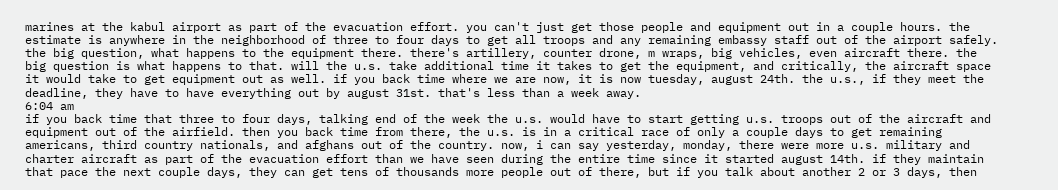marines at the kabul airport as part of the evacuation effort. you can't just get those people and equipment out in a couple hours. the estimate is anywhere in the neighborhood of three to four days to get all troops and any remaining embassy staff out of the airport safely. the big question, what happens to the equipment there. there's artillery, counter drone, m wraps, big vehicles, even aircraft there. the big question is what happens to that. will the u.s. take additional time it takes to get the equipment, and critically, the aircraft space it would take to get equipment out as well. if you back time where we are now, it is now tuesday, august 24th. the u.s., if they meet the deadline, they have to have everything out by august 31st. that's less than a week away.
6:04 am
if you back time that three to four days, talking end of the week the u.s. would have to start getting u.s. troops out of the aircraft and equipment out of the airfield. then you back time from there, the u.s. is in a critical race of only a couple days to get remaining americans, third country nationals, and afghans out of the country. now, i can say yesterday, monday, there were more u.s. military and charter aircraft as part of the evacuation effort than we have seen during the entire time since it started august 14th. if they maintain that pace the next couple days, they can get tens of thousands more people out of there, but if you talk about another 2 or 3 days, then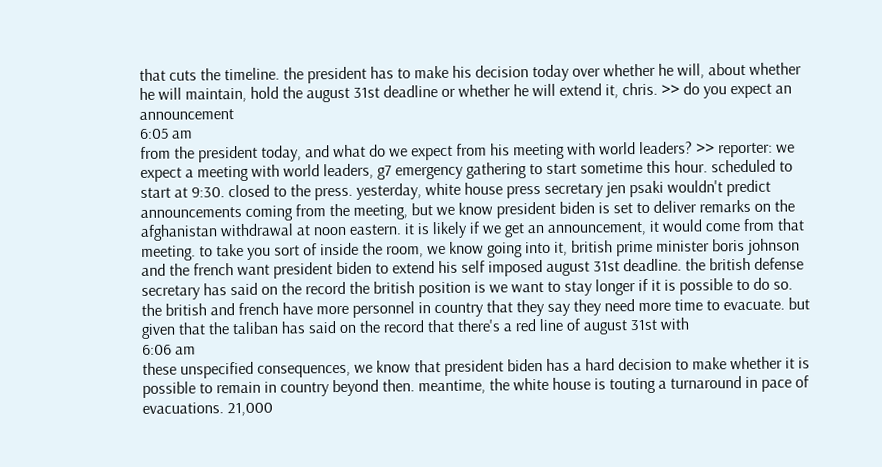that cuts the timeline. the president has to make his decision today over whether he will, about whether he will maintain, hold the august 31st deadline or whether he will extend it, chris. >> do you expect an announcement
6:05 am
from the president today, and what do we expect from his meeting with world leaders? >> reporter: we expect a meeting with world leaders, g7 emergency gathering to start sometime this hour. scheduled to start at 9:30. closed to the press. yesterday, white house press secretary jen psaki wouldn't predict announcements coming from the meeting, but we know president biden is set to deliver remarks on the afghanistan withdrawal at noon eastern. it is likely if we get an announcement, it would come from that meeting. to take you sort of inside the room, we know going into it, british prime minister boris johnson and the french want president biden to extend his self imposed august 31st deadline. the british defense secretary has said on the record the british position is we want to stay longer if it is possible to do so. the british and french have more personnel in country that they say they need more time to evacuate. but given that the taliban has said on the record that there's a red line of august 31st with
6:06 am
these unspecified consequences, we know that president biden has a hard decision to make whether it is possible to remain in country beyond then. meantime, the white house is touting a turnaround in pace of evacuations. 21,000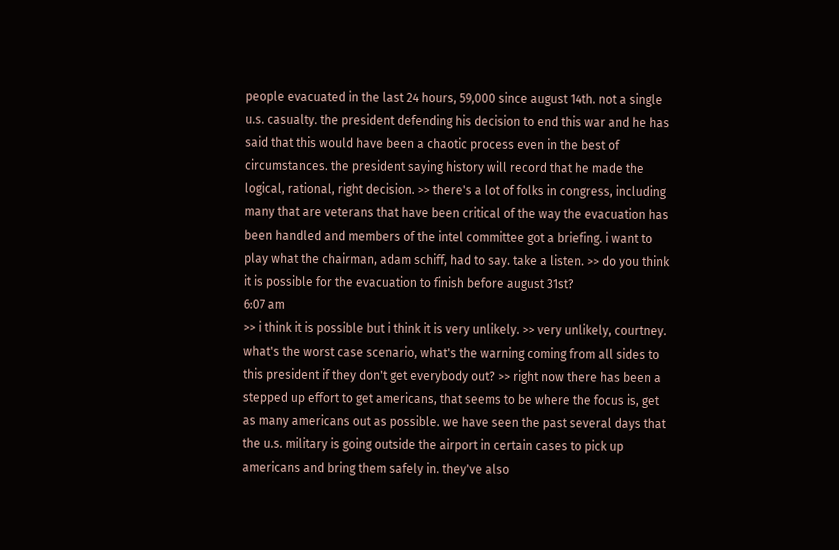people evacuated in the last 24 hours, 59,000 since august 14th. not a single u.s. casualty. the president defending his decision to end this war and he has said that this would have been a chaotic process even in the best of circumstances. the president saying history will record that he made the logical, rational, right decision. >> there's a lot of folks in congress, including many that are veterans that have been critical of the way the evacuation has been handled and members of the intel committee got a briefing. i want to play what the chairman, adam schiff, had to say. take a listen. >> do you think it is possible for the evacuation to finish before august 31st?
6:07 am
>> i think it is possible but i think it is very unlikely. >> very unlikely, courtney. what's the worst case scenario, what's the warning coming from all sides to this president if they don't get everybody out? >> right now there has been a stepped up effort to get americans, that seems to be where the focus is, get as many americans out as possible. we have seen the past several days that the u.s. military is going outside the airport in certain cases to pick up americans and bring them safely in. they've also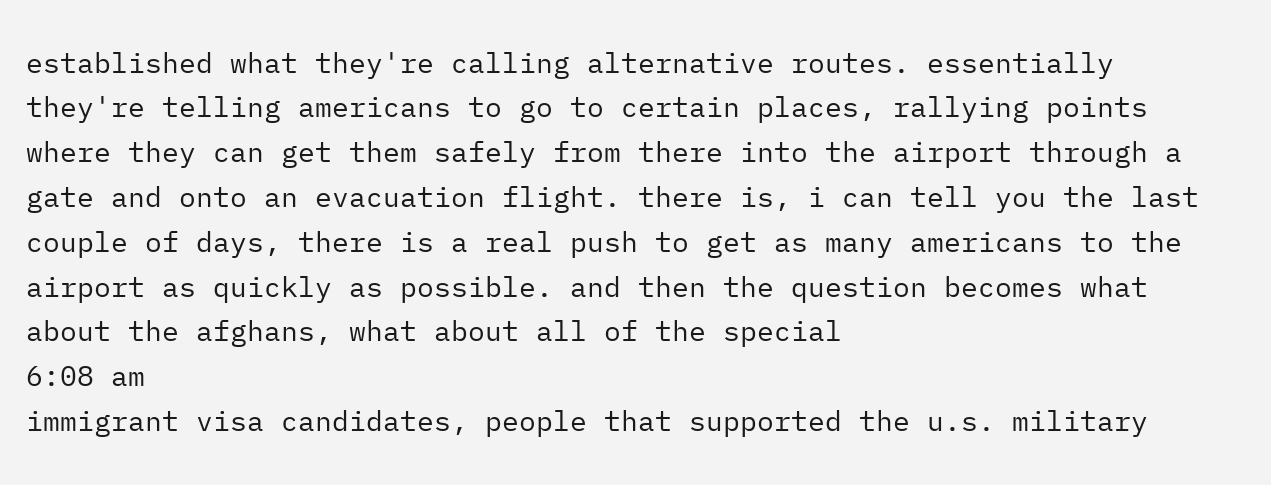established what they're calling alternative routes. essentially they're telling americans to go to certain places, rallying points where they can get them safely from there into the airport through a gate and onto an evacuation flight. there is, i can tell you the last couple of days, there is a real push to get as many americans to the airport as quickly as possible. and then the question becomes what about the afghans, what about all of the special
6:08 am
immigrant visa candidates, people that supported the u.s. military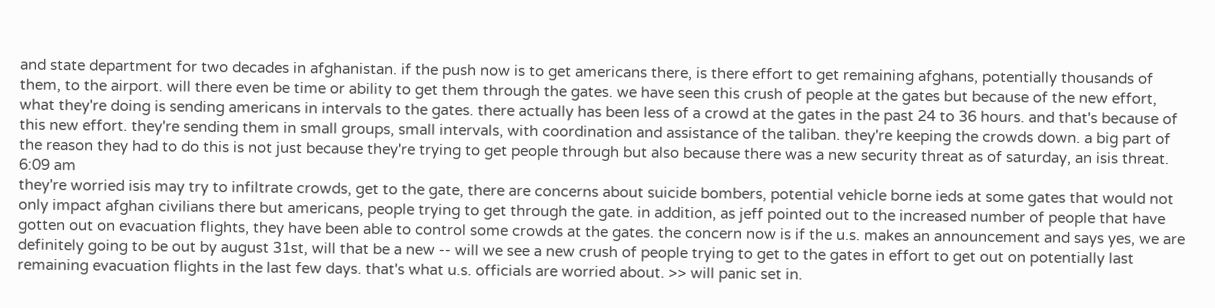and state department for two decades in afghanistan. if the push now is to get americans there, is there effort to get remaining afghans, potentially thousands of them, to the airport. will there even be time or ability to get them through the gates. we have seen this crush of people at the gates but because of the new effort, what they're doing is sending americans in intervals to the gates. there actually has been less of a crowd at the gates in the past 24 to 36 hours. and that's because of this new effort. they're sending them in small groups, small intervals, with coordination and assistance of the taliban. they're keeping the crowds down. a big part of the reason they had to do this is not just because they're trying to get people through but also because there was a new security threat as of saturday, an isis threat.
6:09 am
they're worried isis may try to infiltrate crowds, get to the gate, there are concerns about suicide bombers, potential vehicle borne ieds at some gates that would not only impact afghan civilians there but americans, people trying to get through the gate. in addition, as jeff pointed out to the increased number of people that have gotten out on evacuation flights, they have been able to control some crowds at the gates. the concern now is if the u.s. makes an announcement and says yes, we are definitely going to be out by august 31st, will that be a new -- will we see a new crush of people trying to get to the gates in effort to get out on potentially last remaining evacuation flights in the last few days. that's what u.s. officials are worried about. >> will panic set in.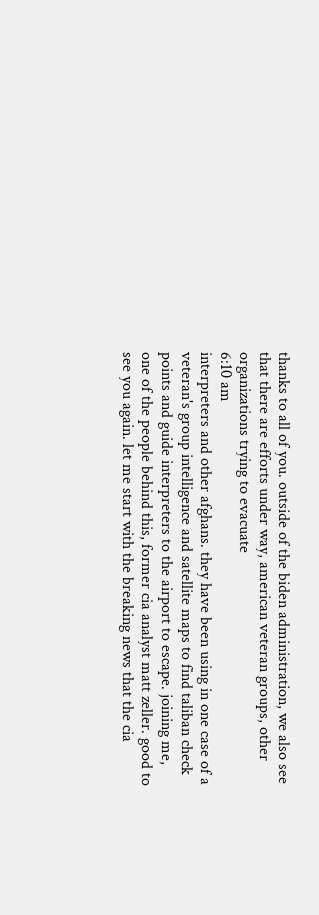thanks to all of you. outside of the biden administration, we also see that there are efforts under way, american veteran groups, other organizations trying to evacuate
6:10 am
interpreters and other afghans. they have been using in one case of a veteran's group intelligence and satellite maps to find taliban check points and guide interpreters to the airport to escape. joining me, one of the people behind this, former cia analyst matt zeller. good to see you again. let me start with the breaking news that the cia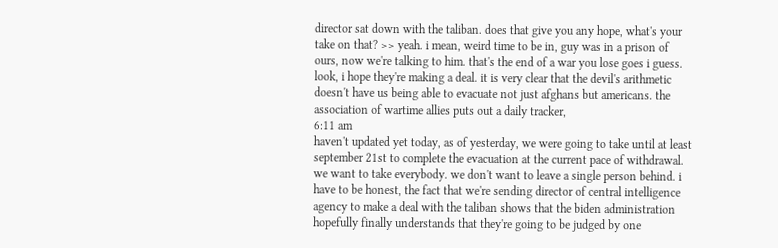director sat down with the taliban. does that give you any hope, what's your take on that? >> yeah. i mean, weird time to be in, guy was in a prison of ours, now we're talking to him. that's the end of a war you lose goes i guess. look, i hope they're making a deal. it is very clear that the devil's arithmetic doesn't have us being able to evacuate not just afghans but americans. the association of wartime allies puts out a daily tracker,
6:11 am
haven't updated yet today, as of yesterday, we were going to take until at least september 21st to complete the evacuation at the current pace of withdrawal. we want to take everybody. we don't want to leave a single person behind. i have to be honest, the fact that we're sending director of central intelligence agency to make a deal with the taliban shows that the biden administration hopefully finally understands that they're going to be judged by one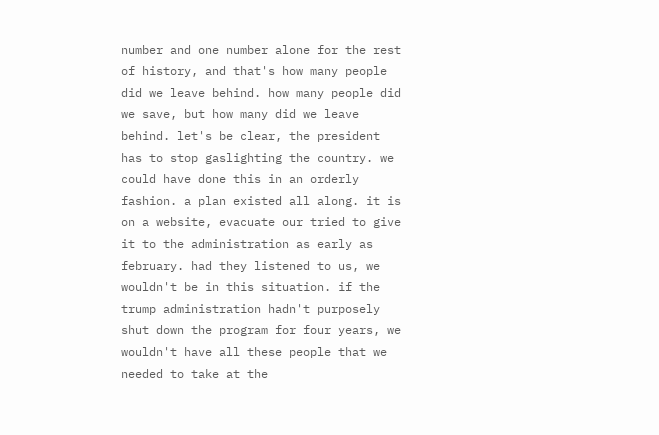number and one number alone for the rest of history, and that's how many people did we leave behind. how many people did we save, but how many did we leave behind. let's be clear, the president has to stop gaslighting the country. we could have done this in an orderly fashion. a plan existed all along. it is on a website, evacuate our tried to give it to the administration as early as february. had they listened to us, we wouldn't be in this situation. if the trump administration hadn't purposely shut down the program for four years, we wouldn't have all these people that we needed to take at the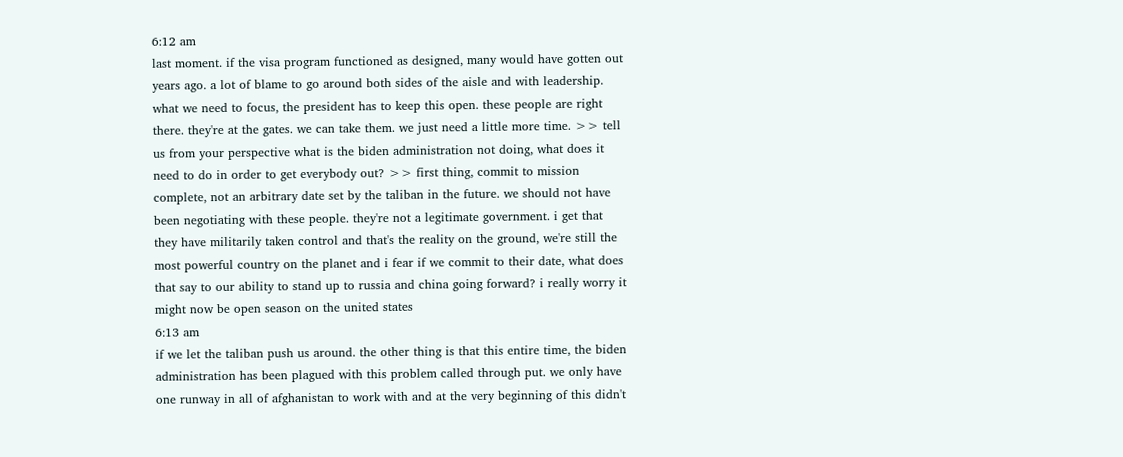6:12 am
last moment. if the visa program functioned as designed, many would have gotten out years ago. a lot of blame to go around both sides of the aisle and with leadership. what we need to focus, the president has to keep this open. these people are right there. they're at the gates. we can take them. we just need a little more time. >> tell us from your perspective what is the biden administration not doing, what does it need to do in order to get everybody out? >> first thing, commit to mission complete, not an arbitrary date set by the taliban in the future. we should not have been negotiating with these people. they're not a legitimate government. i get that they have militarily taken control and that's the reality on the ground, we're still the most powerful country on the planet and i fear if we commit to their date, what does that say to our ability to stand up to russia and china going forward? i really worry it might now be open season on the united states
6:13 am
if we let the taliban push us around. the other thing is that this entire time, the biden administration has been plagued with this problem called through put. we only have one runway in all of afghanistan to work with and at the very beginning of this didn't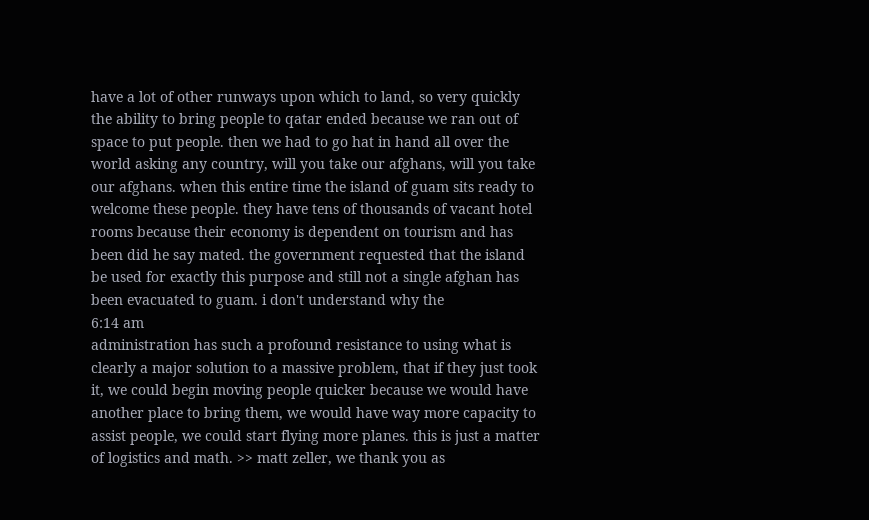have a lot of other runways upon which to land, so very quickly the ability to bring people to qatar ended because we ran out of space to put people. then we had to go hat in hand all over the world asking any country, will you take our afghans, will you take our afghans. when this entire time the island of guam sits ready to welcome these people. they have tens of thousands of vacant hotel rooms because their economy is dependent on tourism and has been did he say mated. the government requested that the island be used for exactly this purpose and still not a single afghan has been evacuated to guam. i don't understand why the
6:14 am
administration has such a profound resistance to using what is clearly a major solution to a massive problem, that if they just took it, we could begin moving people quicker because we would have another place to bring them, we would have way more capacity to assist people, we could start flying more planes. this is just a matter of logistics and math. >> matt zeller, we thank you as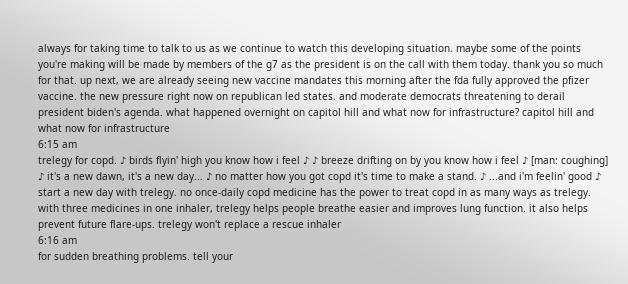always for taking time to talk to us as we continue to watch this developing situation. maybe some of the points you're making will be made by members of the g7 as the president is on the call with them today. thank you so much for that. up next, we are already seeing new vaccine mandates this morning after the fda fully approved the pfizer vaccine. the new pressure right now on republican led states. and moderate democrats threatening to derail president biden's agenda. what happened overnight on capitol hill and what now for infrastructure? capitol hill and what now for infrastructure
6:15 am
trelegy for copd. ♪ birds flyin' high you know how i feel ♪ ♪ breeze drifting on by you know how i feel ♪ [man: coughing] ♪ it's a new dawn, it's a new day... ♪ no matter how you got copd it's time to make a stand. ♪ ...and i'm feelin' good ♪ start a new day with trelegy. no once-daily copd medicine has the power to treat copd in as many ways as trelegy. with three medicines in one inhaler, trelegy helps people breathe easier and improves lung function. it also helps prevent future flare-ups. trelegy won't replace a rescue inhaler
6:16 am
for sudden breathing problems. tell your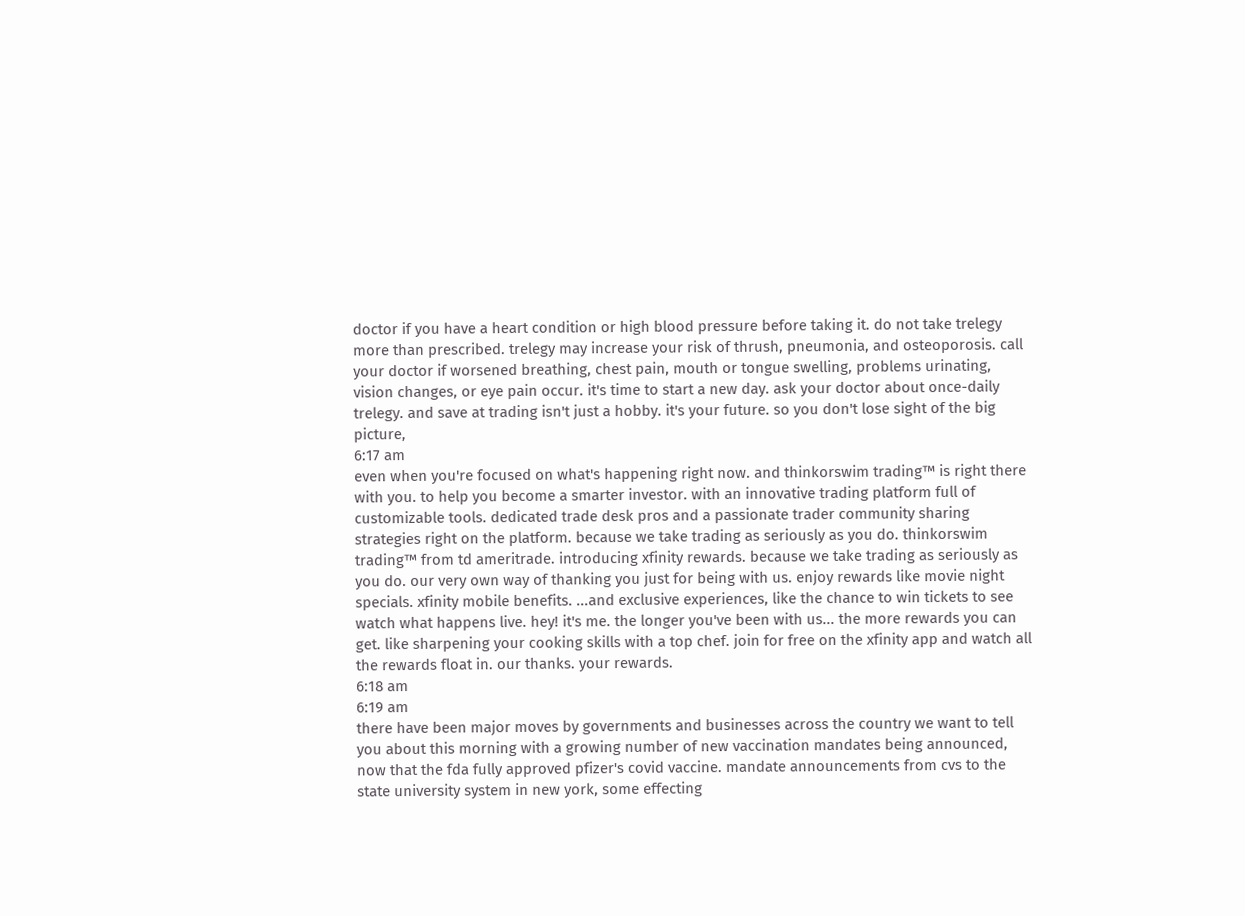doctor if you have a heart condition or high blood pressure before taking it. do not take trelegy more than prescribed. trelegy may increase your risk of thrush, pneumonia, and osteoporosis. call your doctor if worsened breathing, chest pain, mouth or tongue swelling, problems urinating, vision changes, or eye pain occur. it's time to start a new day. ask your doctor about once-daily trelegy. and save at trading isn't just a hobby. it's your future. so you don't lose sight of the big picture,
6:17 am
even when you're focused on what's happening right now. and thinkorswim trading™ is right there with you. to help you become a smarter investor. with an innovative trading platform full of customizable tools. dedicated trade desk pros and a passionate trader community sharing strategies right on the platform. because we take trading as seriously as you do. thinkorswim trading™ from td ameritrade. introducing xfinity rewards. because we take trading as seriously as you do. our very own way of thanking you just for being with us. enjoy rewards like movie night specials. xfinity mobile benefits. ...and exclusive experiences, like the chance to win tickets to see watch what happens live. hey! it's me. the longer you've been with us... the more rewards you can get. like sharpening your cooking skills with a top chef. join for free on the xfinity app and watch all the rewards float in. our thanks. your rewards.
6:18 am
6:19 am
there have been major moves by governments and businesses across the country we want to tell you about this morning with a growing number of new vaccination mandates being announced, now that the fda fully approved pfizer's covid vaccine. mandate announcements from cvs to the state university system in new york, some effecting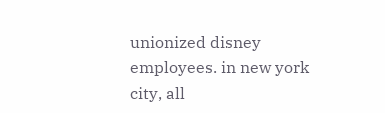unionized disney employees. in new york city, all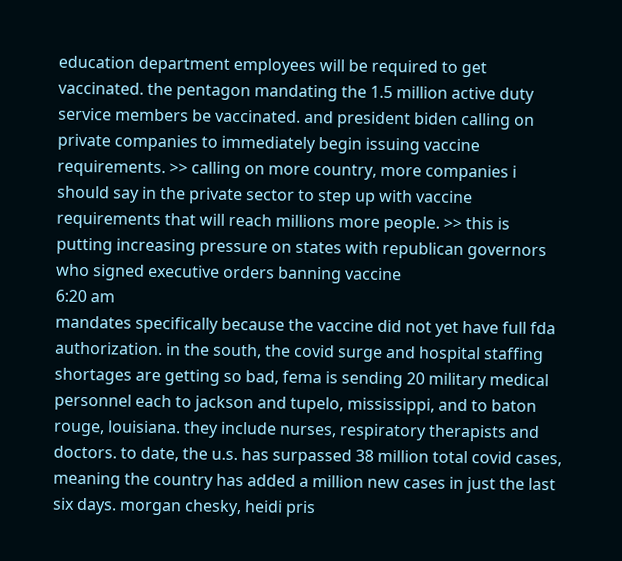education department employees will be required to get vaccinated. the pentagon mandating the 1.5 million active duty service members be vaccinated. and president biden calling on private companies to immediately begin issuing vaccine requirements. >> calling on more country, more companies i should say in the private sector to step up with vaccine requirements that will reach millions more people. >> this is putting increasing pressure on states with republican governors who signed executive orders banning vaccine
6:20 am
mandates specifically because the vaccine did not yet have full fda authorization. in the south, the covid surge and hospital staffing shortages are getting so bad, fema is sending 20 military medical personnel each to jackson and tupelo, mississippi, and to baton rouge, louisiana. they include nurses, respiratory therapists and doctors. to date, the u.s. has surpassed 38 million total covid cases, meaning the country has added a million new cases in just the last six days. morgan chesky, heidi pris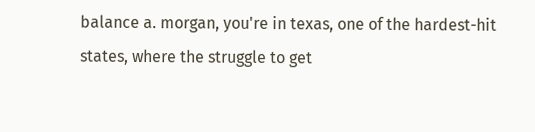balance a. morgan, you're in texas, one of the hardest-hit states, where the struggle to get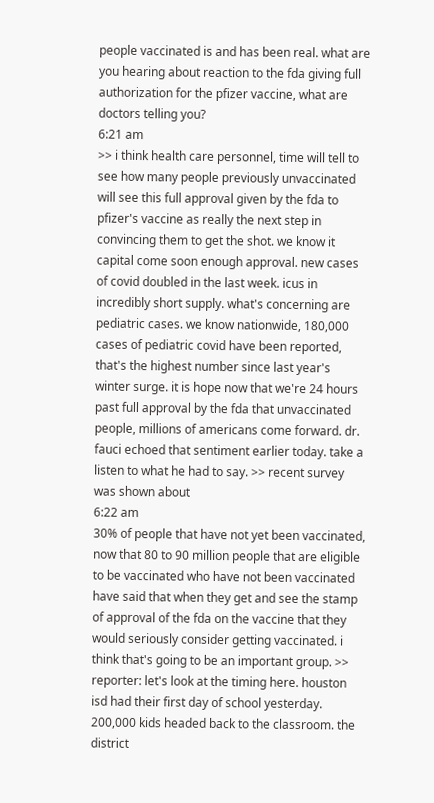people vaccinated is and has been real. what are you hearing about reaction to the fda giving full authorization for the pfizer vaccine, what are doctors telling you?
6:21 am
>> i think health care personnel, time will tell to see how many people previously unvaccinated will see this full approval given by the fda to pfizer's vaccine as really the next step in convincing them to get the shot. we know it capital come soon enough approval. new cases of covid doubled in the last week. icus in incredibly short supply. what's concerning are pediatric cases. we know nationwide, 180,000 cases of pediatric covid have been reported, that's the highest number since last year's winter surge. it is hope now that we're 24 hours past full approval by the fda that unvaccinated people, millions of americans come forward. dr. fauci echoed that sentiment earlier today. take a listen to what he had to say. >> recent survey was shown about
6:22 am
30% of people that have not yet been vaccinated, now that 80 to 90 million people that are eligible to be vaccinated who have not been vaccinated have said that when they get and see the stamp of approval of the fda on the vaccine that they would seriously consider getting vaccinated. i think that's going to be an important group. >> reporter: let's look at the timing here. houston isd had their first day of school yesterday. 200,000 kids headed back to the classroom. the district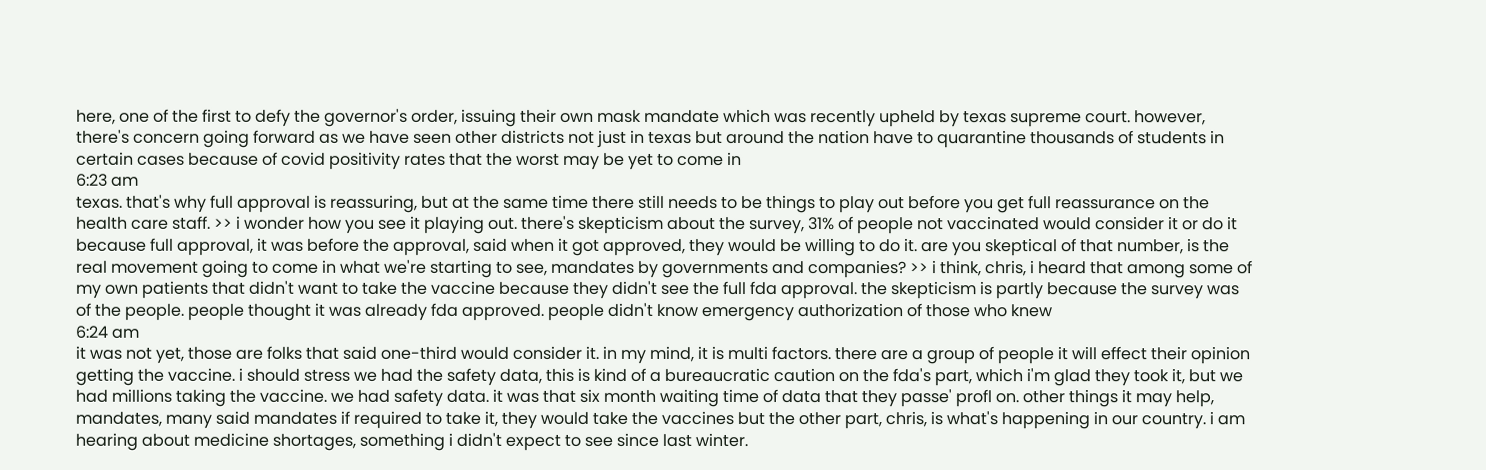here, one of the first to defy the governor's order, issuing their own mask mandate which was recently upheld by texas supreme court. however, there's concern going forward as we have seen other districts not just in texas but around the nation have to quarantine thousands of students in certain cases because of covid positivity rates that the worst may be yet to come in
6:23 am
texas. that's why full approval is reassuring, but at the same time there still needs to be things to play out before you get full reassurance on the health care staff. >> i wonder how you see it playing out. there's skepticism about the survey, 31% of people not vaccinated would consider it or do it because full approval, it was before the approval, said when it got approved, they would be willing to do it. are you skeptical of that number, is the real movement going to come in what we're starting to see, mandates by governments and companies? >> i think, chris, i heard that among some of my own patients that didn't want to take the vaccine because they didn't see the full fda approval. the skepticism is partly because the survey was of the people. people thought it was already fda approved. people didn't know emergency authorization of those who knew
6:24 am
it was not yet, those are folks that said one-third would consider it. in my mind, it is multi factors. there are a group of people it will effect their opinion getting the vaccine. i should stress we had the safety data, this is kind of a bureaucratic caution on the fda's part, which i'm glad they took it, but we had millions taking the vaccine. we had safety data. it was that six month waiting time of data that they passe' profl on. other things it may help, mandates, many said mandates if required to take it, they would take the vaccines but the other part, chris, is what's happening in our country. i am hearing about medicine shortages, something i didn't expect to see since last winter.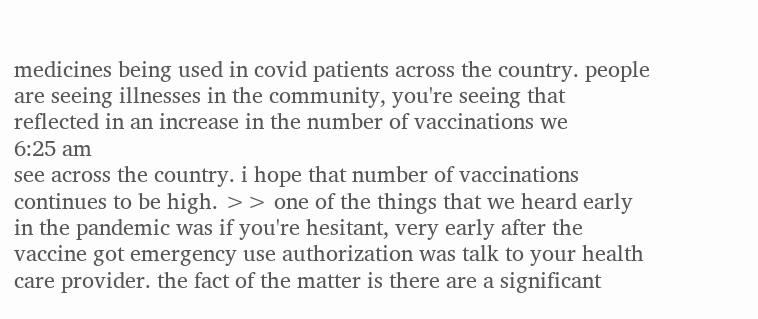medicines being used in covid patients across the country. people are seeing illnesses in the community, you're seeing that reflected in an increase in the number of vaccinations we
6:25 am
see across the country. i hope that number of vaccinations continues to be high. >> one of the things that we heard early in the pandemic was if you're hesitant, very early after the vaccine got emergency use authorization was talk to your health care provider. the fact of the matter is there are a significant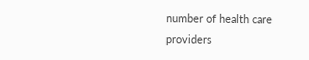number of health care providers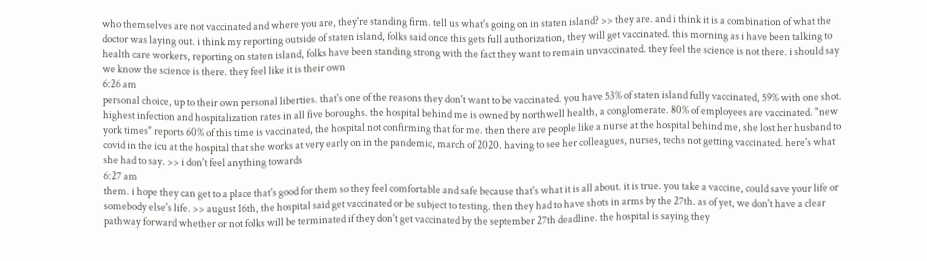who themselves are not vaccinated and where you are, they're standing firm. tell us what's going on in staten island? >> they are. and i think it is a combination of what the doctor was laying out. i think my reporting outside of staten island, folks said once this gets full authorization, they will get vaccinated. this morning as i have been talking to health care workers, reporting on staten island, folks have been standing strong with the fact they want to remain unvaccinated. they feel the science is not there. i should say we know the science is there. they feel like it is their own
6:26 am
personal choice, up to their own personal liberties. that's one of the reasons they don't want to be vaccinated. you have 53% of staten island fully vaccinated, 59% with one shot. highest infection and hospitalization rates in all five boroughs. the hospital behind me is owned by northwell health, a conglomerate. 80% of employees are vaccinated. "new york times" reports 60% of this time is vaccinated, the hospital not confirming that for me. then there are people like a nurse at the hospital behind me, she lost her husband to covid in the icu at the hospital that she works at very early on in the pandemic, march of 2020. having to see her colleagues, nurses, techs not getting vaccinated. here's what she had to say. >> i don't feel anything towards
6:27 am
them. i hope they can get to a place that's good for them so they feel comfortable and safe because that's what it is all about. it is true. you take a vaccine, could save your life or somebody else's life. >> august 16th, the hospital said get vaccinated or be subject to testing. then they had to have shots in arms by the 27th. as of yet, we don't have a clear pathway forward whether or not folks will be terminated if they don't get vaccinated by the september 27th deadline. the hospital is saying they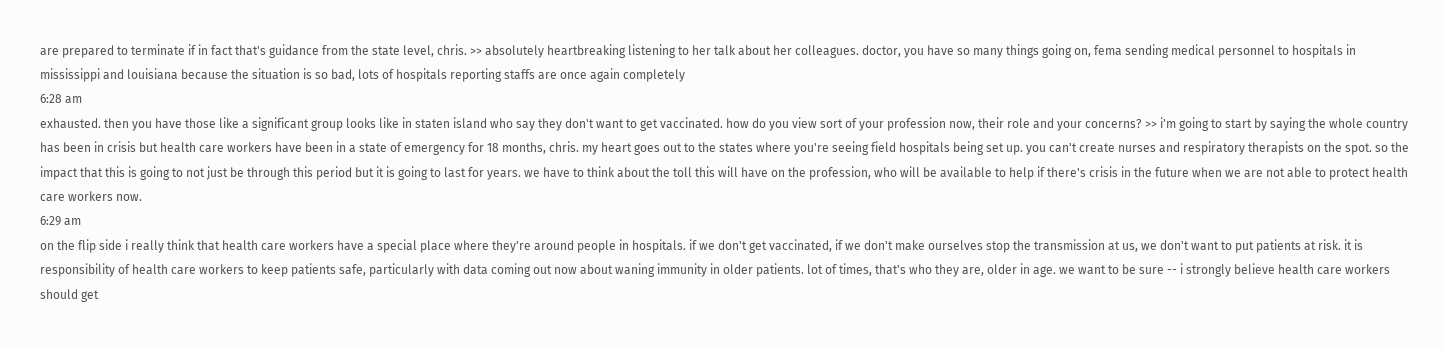are prepared to terminate if in fact that's guidance from the state level, chris. >> absolutely heartbreaking listening to her talk about her colleagues. doctor, you have so many things going on, fema sending medical personnel to hospitals in mississippi and louisiana because the situation is so bad, lots of hospitals reporting staffs are once again completely
6:28 am
exhausted. then you have those like a significant group looks like in staten island who say they don't want to get vaccinated. how do you view sort of your profession now, their role and your concerns? >> i'm going to start by saying the whole country has been in crisis but health care workers have been in a state of emergency for 18 months, chris. my heart goes out to the states where you're seeing field hospitals being set up. you can't create nurses and respiratory therapists on the spot. so the impact that this is going to not just be through this period but it is going to last for years. we have to think about the toll this will have on the profession, who will be available to help if there's crisis in the future when we are not able to protect health care workers now.
6:29 am
on the flip side i really think that health care workers have a special place where they're around people in hospitals. if we don't get vaccinated, if we don't make ourselves stop the transmission at us, we don't want to put patients at risk. it is responsibility of health care workers to keep patients safe, particularly with data coming out now about waning immunity in older patients. lot of times, that's who they are, older in age. we want to be sure -- i strongly believe health care workers should get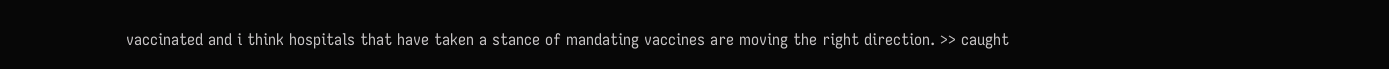vaccinated and i think hospitals that have taken a stance of mandating vaccines are moving the right direction. >> caught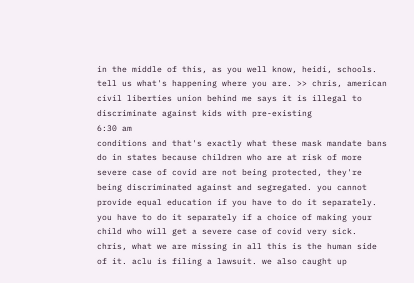in the middle of this, as you well know, heidi, schools. tell us what's happening where you are. >> chris, american civil liberties union behind me says it is illegal to discriminate against kids with pre-existing
6:30 am
conditions and that's exactly what these mask mandate bans do in states because children who are at risk of more severe case of covid are not being protected, they're being discriminated against and segregated. you cannot provide equal education if you have to do it separately. you have to do it separately if a choice of making your child who will get a severe case of covid very sick. chris, what we are missing in all this is the human side of it. aclu is filing a lawsuit. we also caught up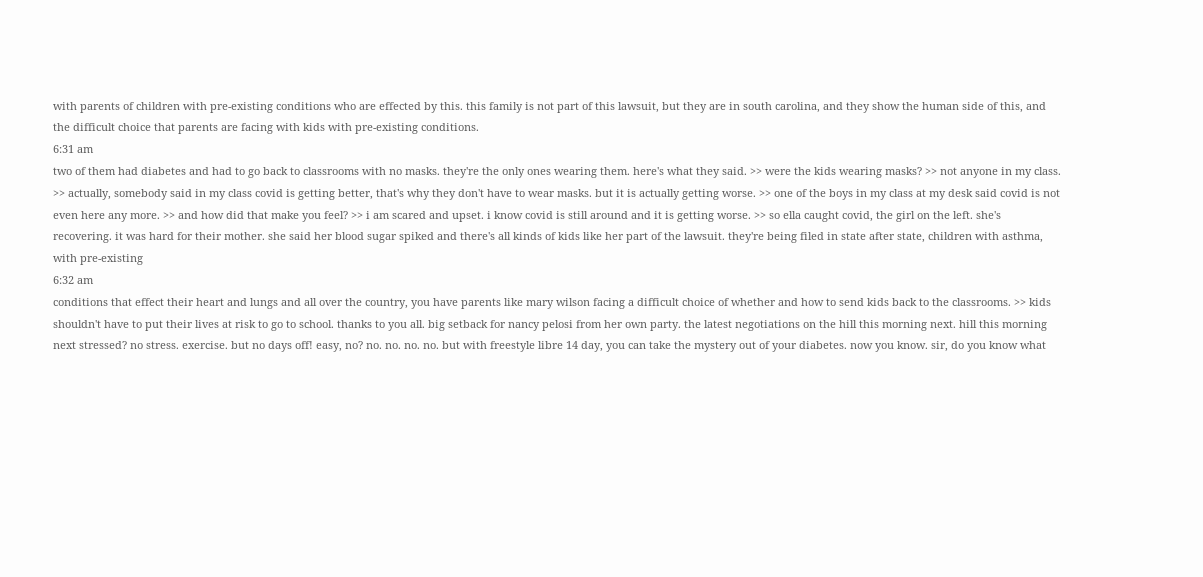with parents of children with pre-existing conditions who are effected by this. this family is not part of this lawsuit, but they are in south carolina, and they show the human side of this, and the difficult choice that parents are facing with kids with pre-existing conditions.
6:31 am
two of them had diabetes and had to go back to classrooms with no masks. they're the only ones wearing them. here's what they said. >> were the kids wearing masks? >> not anyone in my class. >> actually, somebody said in my class covid is getting better, that's why they don't have to wear masks. but it is actually getting worse. >> one of the boys in my class at my desk said covid is not even here any more. >> and how did that make you feel? >> i am scared and upset. i know covid is still around and it is getting worse. >> so ella caught covid, the girl on the left. she's recovering. it was hard for their mother. she said her blood sugar spiked and there's all kinds of kids like her part of the lawsuit. they're being filed in state after state, children with asthma, with pre-existing
6:32 am
conditions that effect their heart and lungs and all over the country, you have parents like mary wilson facing a difficult choice of whether and how to send kids back to the classrooms. >> kids shouldn't have to put their lives at risk to go to school. thanks to you all. big setback for nancy pelosi from her own party. the latest negotiations on the hill this morning next. hill this morning next stressed? no stress. exercise. but no days off! easy, no? no. no. no. no. but with freestyle libre 14 day, you can take the mystery out of your diabetes. now you know. sir, do you know what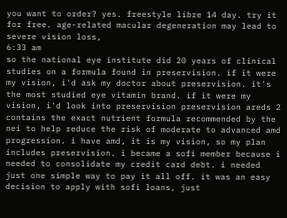you want to order? yes. freestyle libre 14 day. try it for free. age-related macular degeneration may lead to severe vision loss,
6:33 am
so the national eye institute did 20 years of clinical studies on a formula found in preservision. if it were my vision, i'd ask my doctor about preservision. it's the most studied eye vitamin brand. if it were my vision, i'd look into preservision preservision areds 2 contains the exact nutrient formula recommended by the nei to help reduce the risk of moderate to advanced amd progression. i have amd, it is my vision, so my plan includes preservision. i became a sofi member because i needed to consolidate my credit card debt. i needed just one simple way to pay it all off. it was an easy decision to apply with sofi loans, just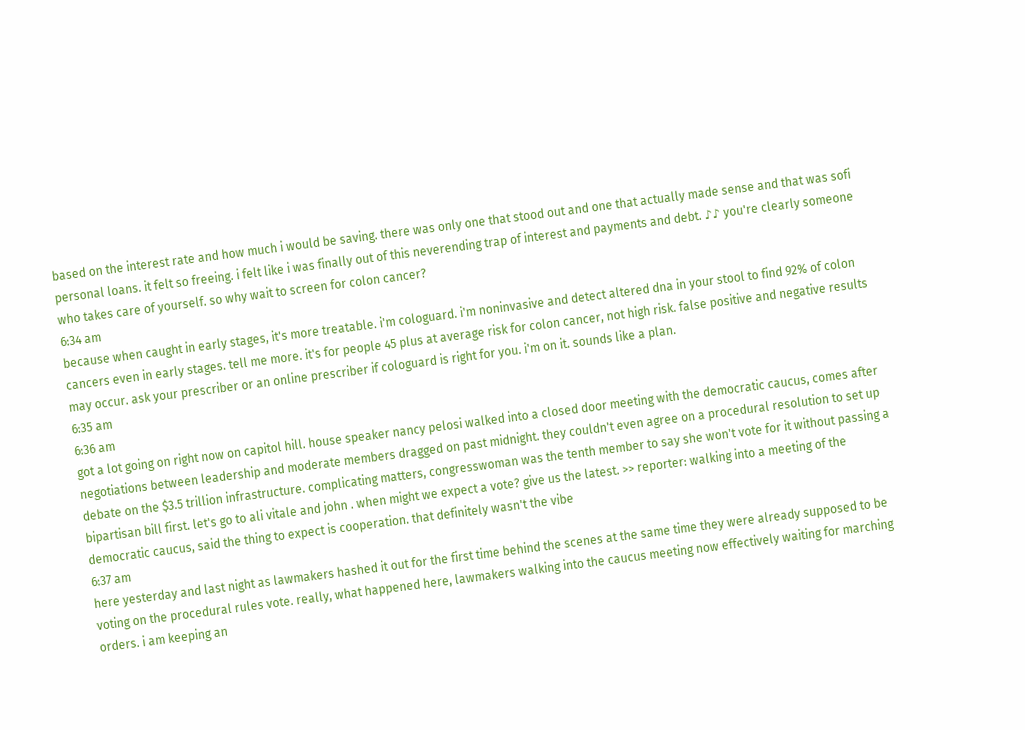based on the interest rate and how much i would be saving. there was only one that stood out and one that actually made sense and that was sofi personal loans. it felt so freeing. i felt like i was finally out of this neverending trap of interest and payments and debt. ♪♪ you're clearly someone who takes care of yourself. so why wait to screen for colon cancer?
6:34 am
because when caught in early stages, it's more treatable. i'm cologuard. i'm noninvasive and detect altered dna in your stool to find 92% of colon cancers even in early stages. tell me more. it's for people 45 plus at average risk for colon cancer, not high risk. false positive and negative results may occur. ask your prescriber or an online prescriber if cologuard is right for you. i'm on it. sounds like a plan.
6:35 am
6:36 am
got a lot going on right now on capitol hill. house speaker nancy pelosi walked into a closed door meeting with the democratic caucus, comes after negotiations between leadership and moderate members dragged on past midnight. they couldn't even agree on a procedural resolution to set up debate on the $3.5 trillion infrastructure. complicating matters, congresswoman was the tenth member to say she won't vote for it without passing a bipartisan bill first. let's go to ali vitale and john . when might we expect a vote? give us the latest. >> reporter: walking into a meeting of the democratic caucus, said the thing to expect is cooperation. that definitely wasn't the vibe
6:37 am
here yesterday and last night as lawmakers hashed it out for the first time behind the scenes at the same time they were already supposed to be voting on the procedural rules vote. really, what happened here, lawmakers walking into the caucus meeting now effectively waiting for marching orders. i am keeping an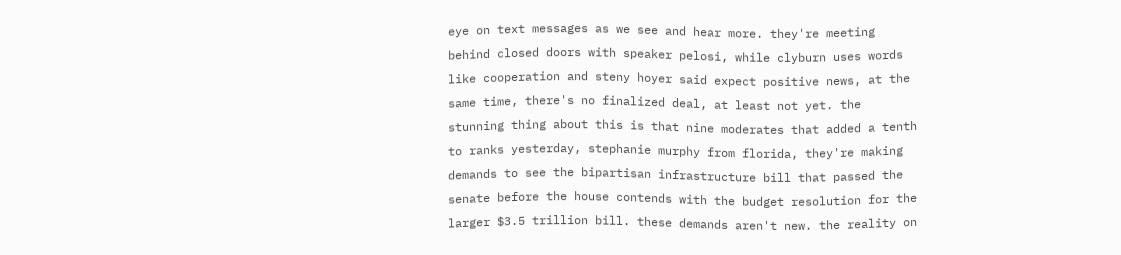eye on text messages as we see and hear more. they're meeting behind closed doors with speaker pelosi, while clyburn uses words like cooperation and steny hoyer said expect positive news, at the same time, there's no finalized deal, at least not yet. the stunning thing about this is that nine moderates that added a tenth to ranks yesterday, stephanie murphy from florida, they're making demands to see the bipartisan infrastructure bill that passed the senate before the house contends with the budget resolution for the larger $3.5 trillion bill. these demands aren't new. the reality on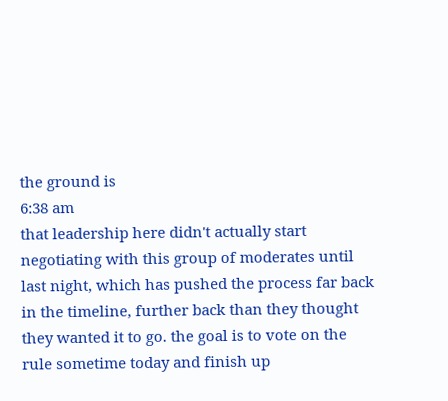the ground is
6:38 am
that leadership here didn't actually start negotiating with this group of moderates until last night, which has pushed the process far back in the timeline, further back than they thought they wanted it to go. the goal is to vote on the rule sometime today and finish up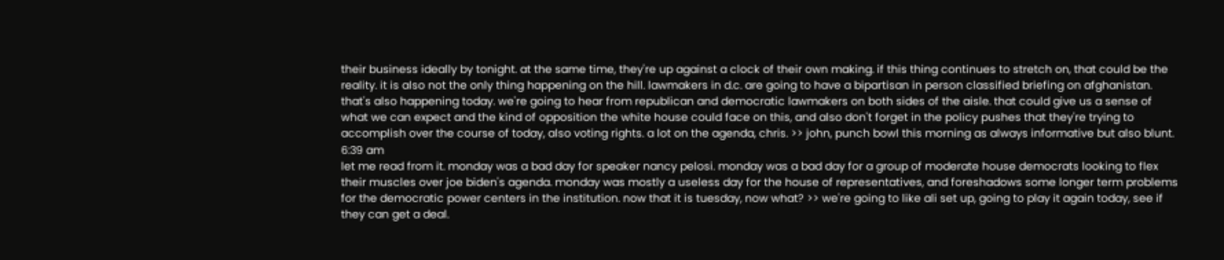their business ideally by tonight. at the same time, they're up against a clock of their own making. if this thing continues to stretch on, that could be the reality. it is also not the only thing happening on the hill. lawmakers in d.c. are going to have a bipartisan in person classified briefing on afghanistan. that's also happening today. we're going to hear from republican and democratic lawmakers on both sides of the aisle. that could give us a sense of what we can expect and the kind of opposition the white house could face on this, and also don't forget in the policy pushes that they're trying to accomplish over the course of today, also voting rights. a lot on the agenda, chris. >> john, punch bowl this morning as always informative but also blunt.
6:39 am
let me read from it. monday was a bad day for speaker nancy pelosi. monday was a bad day for a group of moderate house democrats looking to flex their muscles over joe biden's agenda. monday was mostly a useless day for the house of representatives, and foreshadows some longer term problems for the democratic power centers in the institution. now that it is tuesday, now what? >> we're going to like ali set up, going to play it again today, see if they can get a deal.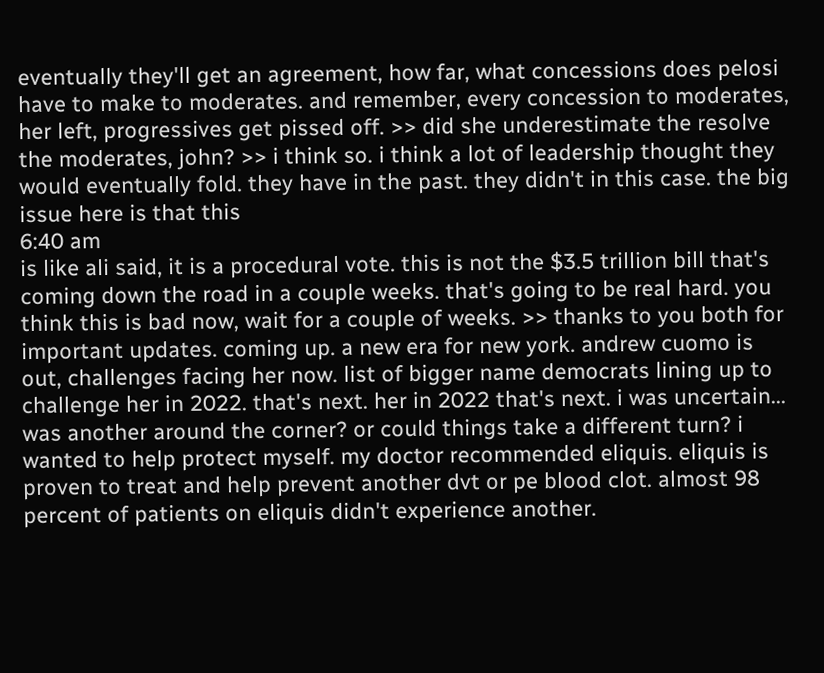eventually they'll get an agreement, how far, what concessions does pelosi have to make to moderates. and remember, every concession to moderates, her left, progressives get pissed off. >> did she underestimate the resolve the moderates, john? >> i think so. i think a lot of leadership thought they would eventually fold. they have in the past. they didn't in this case. the big issue here is that this
6:40 am
is like ali said, it is a procedural vote. this is not the $3.5 trillion bill that's coming down the road in a couple weeks. that's going to be real hard. you think this is bad now, wait for a couple of weeks. >> thanks to you both for important updates. coming up. a new era for new york. andrew cuomo is out, challenges facing her now. list of bigger name democrats lining up to challenge her in 2022. that's next. her in 2022 that's next. i was uncertain... was another around the corner? or could things take a different turn? i wanted to help protect myself. my doctor recommended eliquis. eliquis is proven to treat and help prevent another dvt or pe blood clot. almost 98 percent of patients on eliquis didn't experience another.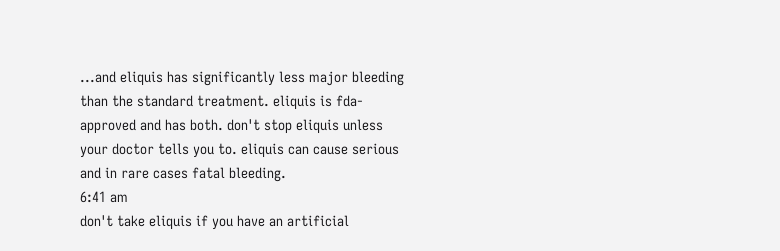...and eliquis has significantly less major bleeding than the standard treatment. eliquis is fda-approved and has both. don't stop eliquis unless your doctor tells you to. eliquis can cause serious and in rare cases fatal bleeding.
6:41 am
don't take eliquis if you have an artificial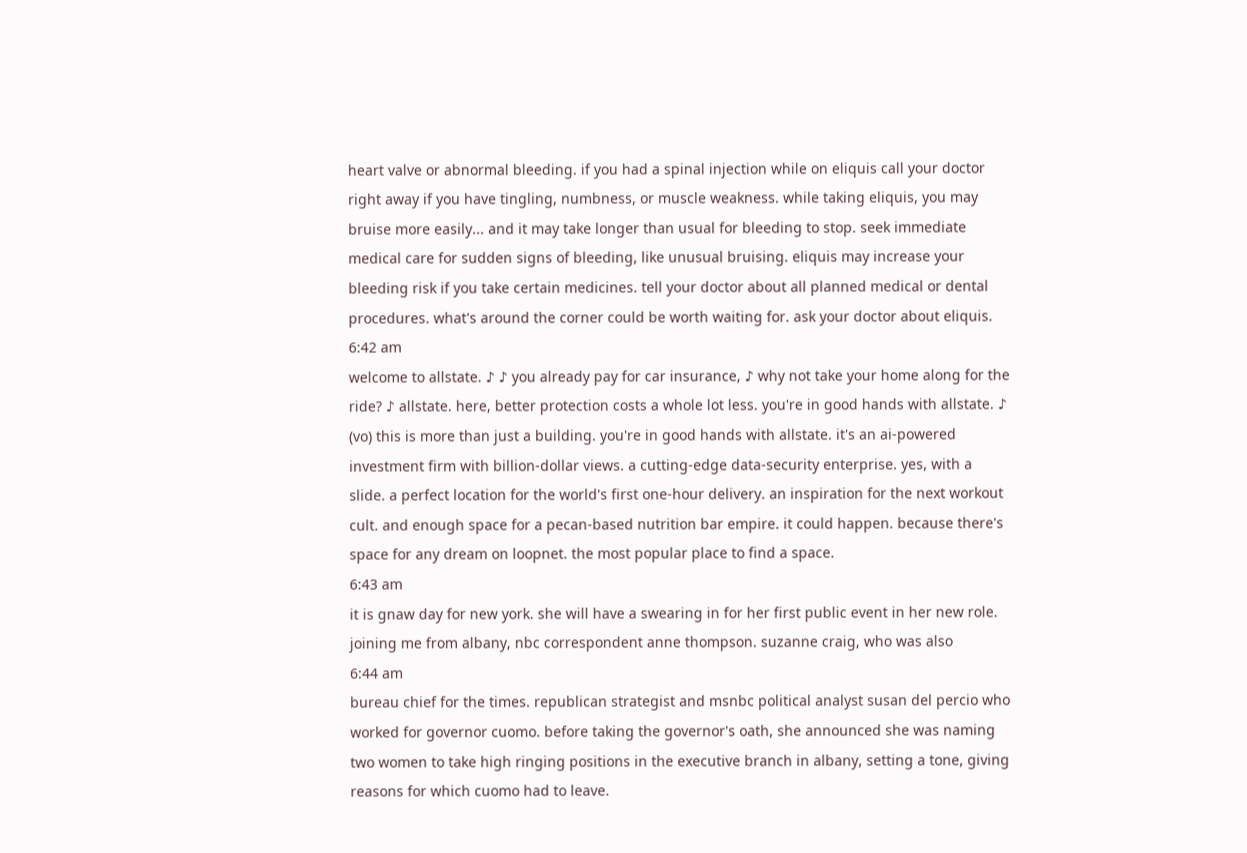heart valve or abnormal bleeding. if you had a spinal injection while on eliquis call your doctor right away if you have tingling, numbness, or muscle weakness. while taking eliquis, you may bruise more easily... and it may take longer than usual for bleeding to stop. seek immediate medical care for sudden signs of bleeding, like unusual bruising. eliquis may increase your bleeding risk if you take certain medicines. tell your doctor about all planned medical or dental procedures. what's around the corner could be worth waiting for. ask your doctor about eliquis.
6:42 am
welcome to allstate. ♪ ♪ you already pay for car insurance, ♪ why not take your home along for the ride? ♪ allstate. here, better protection costs a whole lot less. you're in good hands with allstate. ♪ (vo) this is more than just a building. you're in good hands with allstate. it's an ai-powered investment firm with billion-dollar views. a cutting-edge data-security enterprise. yes, with a slide. a perfect location for the world's first one-hour delivery. an inspiration for the next workout cult. and enough space for a pecan-based nutrition bar empire. it could happen. because there's space for any dream on loopnet. the most popular place to find a space.
6:43 am
it is gnaw day for new york. she will have a swearing in for her first public event in her new role. joining me from albany, nbc correspondent anne thompson. suzanne craig, who was also
6:44 am
bureau chief for the times. republican strategist and msnbc political analyst susan del percio who worked for governor cuomo. before taking the governor's oath, she announced she was naming two women to take high ringing positions in the executive branch in albany, setting a tone, giving reasons for which cuomo had to leave.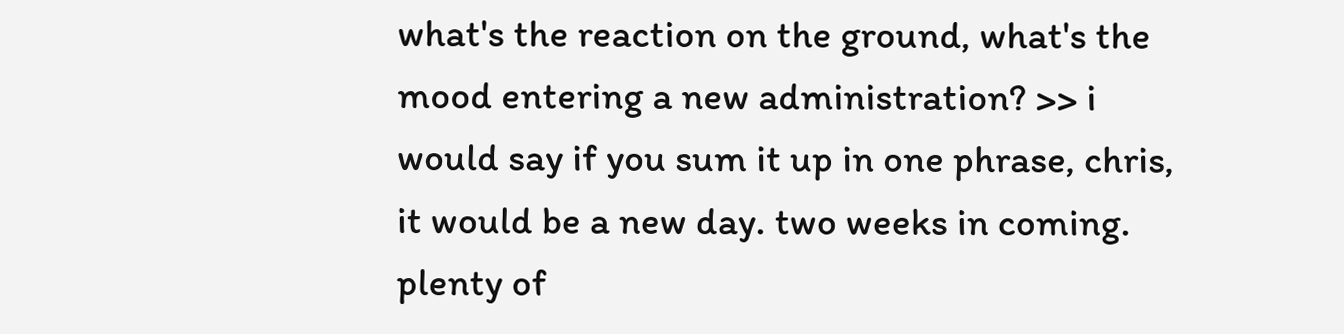what's the reaction on the ground, what's the mood entering a new administration? >> i would say if you sum it up in one phrase, chris, it would be a new day. two weeks in coming. plenty of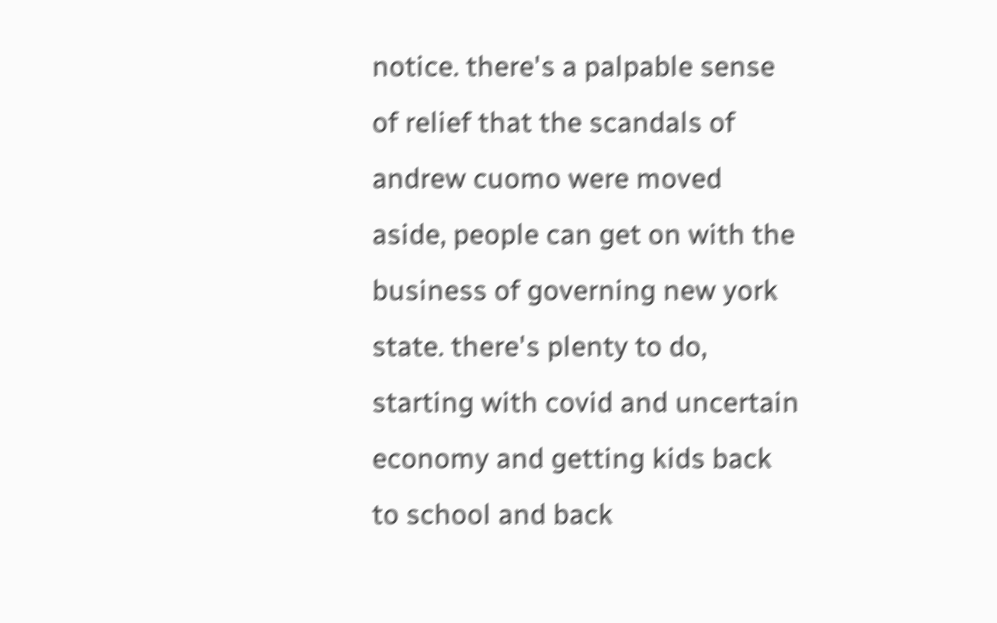notice. there's a palpable sense of relief that the scandals of andrew cuomo were moved aside, people can get on with the business of governing new york state. there's plenty to do, starting with covid and uncertain economy and getting kids back to school and back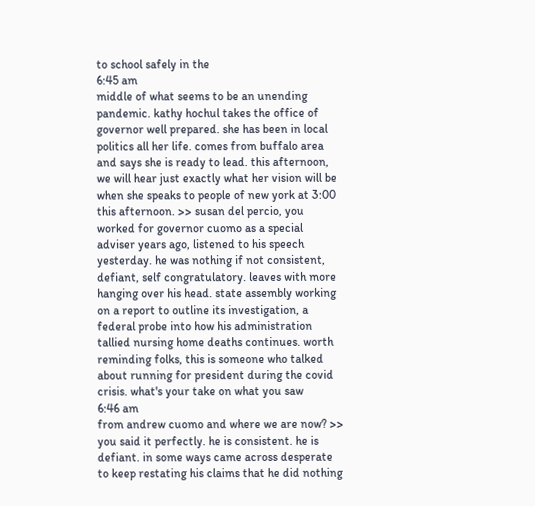to school safely in the
6:45 am
middle of what seems to be an unending pandemic. kathy hochul takes the office of governor well prepared. she has been in local politics all her life. comes from buffalo area and says she is ready to lead. this afternoon, we will hear just exactly what her vision will be when she speaks to people of new york at 3:00 this afternoon. >> susan del percio, you worked for governor cuomo as a special adviser years ago, listened to his speech yesterday. he was nothing if not consistent, defiant, self congratulatory. leaves with more hanging over his head. state assembly working on a report to outline its investigation, a federal probe into how his administration tallied nursing home deaths continues. worth reminding folks, this is someone who talked about running for president during the covid crisis. what's your take on what you saw
6:46 am
from andrew cuomo and where we are now? >> you said it perfectly. he is consistent. he is defiant. in some ways came across desperate to keep restating his claims that he did nothing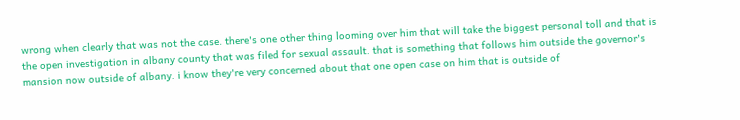wrong when clearly that was not the case. there's one other thing looming over him that will take the biggest personal toll and that is the open investigation in albany county that was filed for sexual assault. that is something that follows him outside the governor's mansion now outside of albany. i know they're very concerned about that one open case on him that is outside of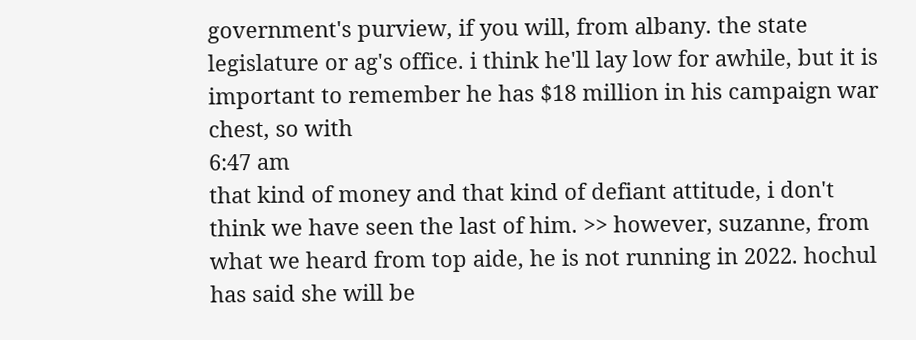government's purview, if you will, from albany. the state legislature or ag's office. i think he'll lay low for awhile, but it is important to remember he has $18 million in his campaign war chest, so with
6:47 am
that kind of money and that kind of defiant attitude, i don't think we have seen the last of him. >> however, suzanne, from what we heard from top aide, he is not running in 2022. hochul has said she will be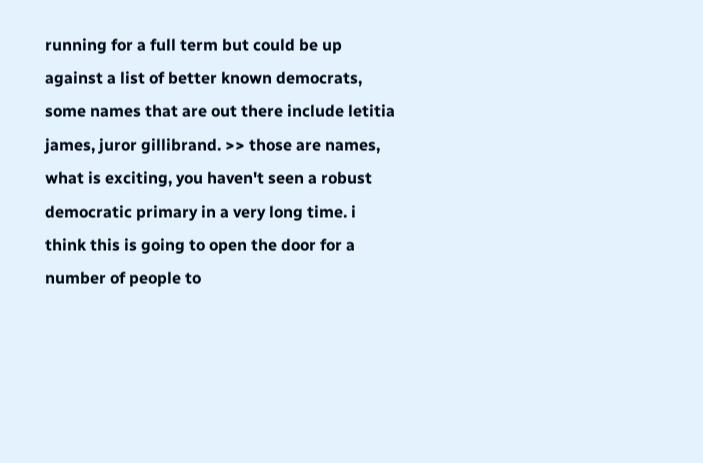running for a full term but could be up against a list of better known democrats, some names that are out there include letitia james, juror gillibrand. >> those are names, what is exciting, you haven't seen a robust democratic primary in a very long time. i think this is going to open the door for a number of people to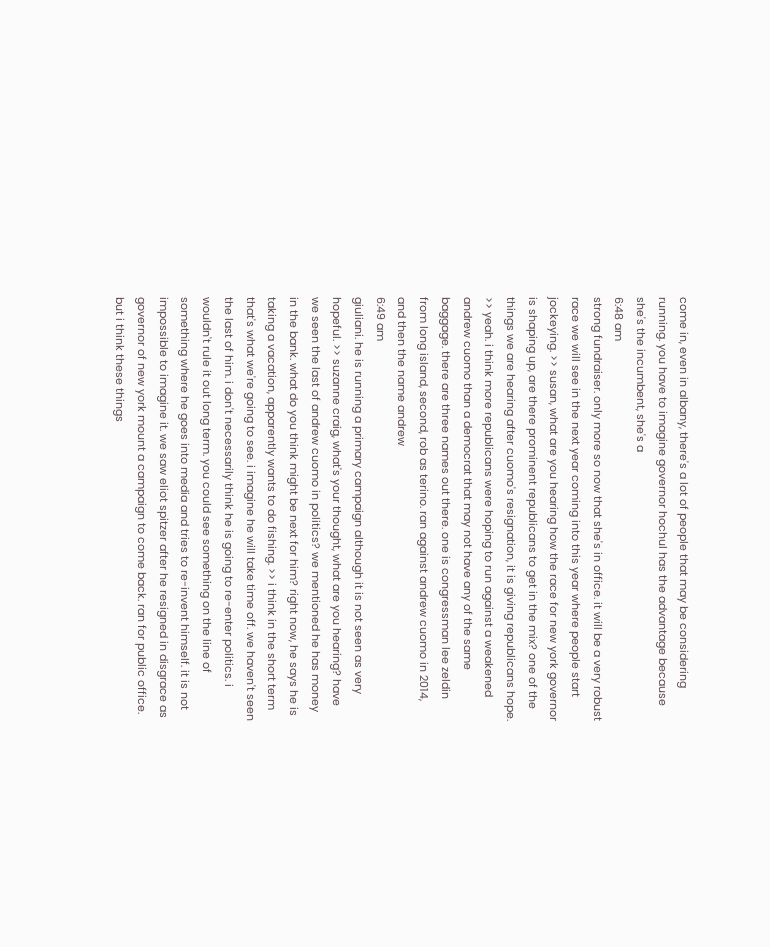come in, even in albany, there's a lot of people that may be considering running. you have to imagine governor hochul has the advantage because she's the incumbent, she's a
6:48 am
strong fundraiser. only more so now that she's in office. it will be a very robust race we will see in the next year coming into this year where people start jockeying. >> susan, what are you hearing how the race for new york governor is shaping up, are there prominent republicans to get in the mix? one of the things we are hearing after cuomo's resignation, it is giving republicans hope. >> yeah. i think more republicans were hoping to run against a weakened andrew cuomo than a democrat that may not have any of the same baggage. there are three names out there. one is congressman lee zeldin from long island, second, rob as terino. ran against andrew cuomo in 2014, and then the name andrew
6:49 am
giuliani. he is running a primary campaign although it is not seen as very hopeful. >> suzanne craig, what's your thought, what are you hearing? have we seen the last of andrew cuomo in politics? we mentioned he has money in the bank. what do you think might be next for him? right now, he says he is taking a vacation, apparently wants to do fishing. >> i think in the short term that's what we're going to see. i imagine he will take time off. we haven't seen the last of him. i don't necessarily think he is going to re-enter politics. i wouldn't rule it out long term. you could see something on the line of something where he goes into media and tries to re-invent himself. it is not impossible to imagine it. we saw eliot spitzer after he resigned in disgrace as governor of new york mount a campaign to come back. ran for public office. but i think these things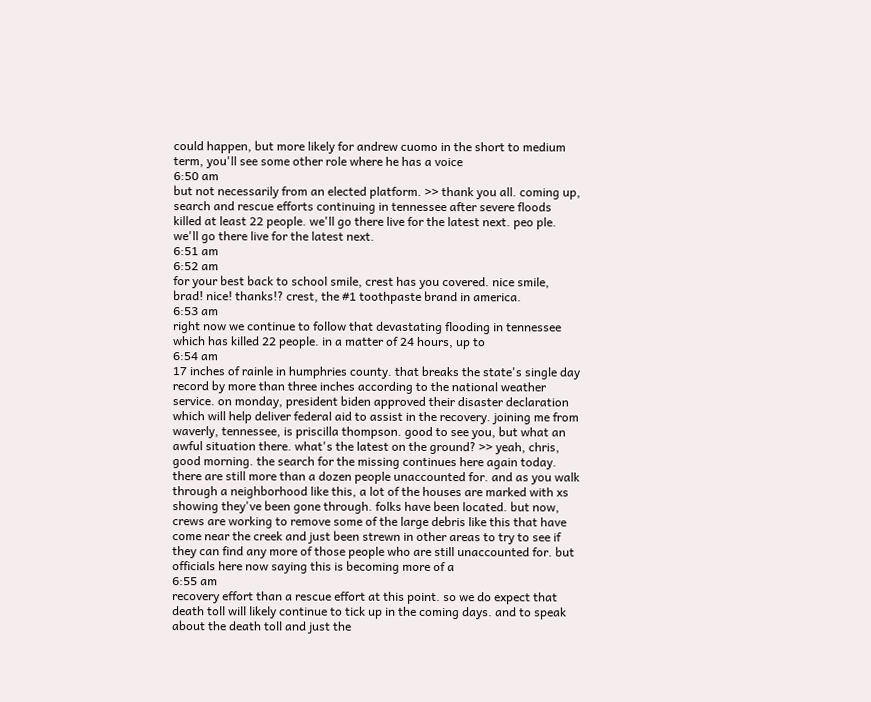could happen, but more likely for andrew cuomo in the short to medium term, you'll see some other role where he has a voice
6:50 am
but not necessarily from an elected platform. >> thank you all. coming up, search and rescue efforts continuing in tennessee after severe floods killed at least 22 people. we'll go there live for the latest next. peo ple. we'll go there live for the latest next.
6:51 am
6:52 am
for your best back to school smile, crest has you covered. nice smile, brad! nice! thanks!? crest, the #1 toothpaste brand in america.
6:53 am
right now we continue to follow that devastating flooding in tennessee which has killed 22 people. in a matter of 24 hours, up to
6:54 am
17 inches of rainle in humphries county. that breaks the state's single day record by more than three inches according to the national weather service. on monday, president biden approved their disaster declaration which will help deliver federal aid to assist in the recovery. joining me from waverly, tennessee, is priscilla thompson. good to see you, but what an awful situation there. what's the latest on the ground? >> yeah, chris, good morning. the search for the missing continues here again today. there are still more than a dozen people unaccounted for. and as you walk through a neighborhood like this, a lot of the houses are marked with xs showing they've been gone through. folks have been located. but now, crews are working to remove some of the large debris like this that have come near the creek and just been strewn in other areas to try to see if they can find any more of those people who are still unaccounted for. but officials here now saying this is becoming more of a
6:55 am
recovery effort than a rescue effort at this point. so we do expect that death toll will likely continue to tick up in the coming days. and to speak about the death toll and just the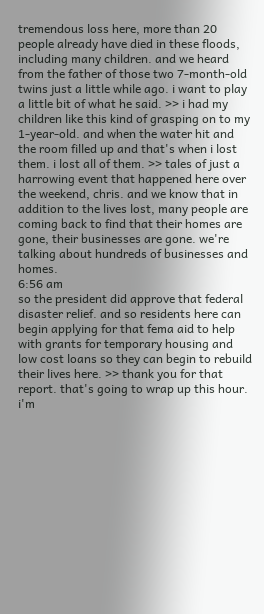tremendous loss here, more than 20 people already have died in these floods, including many children. and we heard from the father of those two 7-month-old twins just a little while ago. i want to play a little bit of what he said. >> i had my children like this kind of grasping on to my 1-year-old. and when the water hit and the room filled up and that's when i lost them. i lost all of them. >> tales of just a harrowing event that happened here over the weekend, chris. and we know that in addition to the lives lost, many people are coming back to find that their homes are gone, their businesses are gone. we're talking about hundreds of businesses and homes.
6:56 am
so the president did approve that federal disaster relief. and so residents here can begin applying for that fema aid to help with grants for temporary housing and low cost loans so they can begin to rebuild their lives here. >> thank you for that report. that's going to wrap up this hour. i'm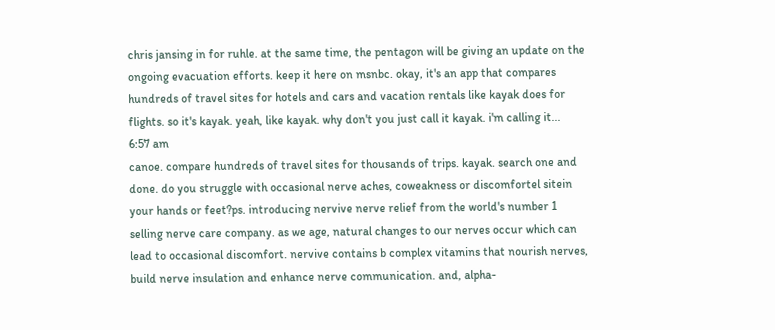chris jansing in for ruhle. at the same time, the pentagon will be giving an update on the ongoing evacuation efforts. keep it here on msnbc. okay, it's an app that compares hundreds of travel sites for hotels and cars and vacation rentals like kayak does for flights. so it's kayak. yeah, like kayak. why don't you just call it kayak. i'm calling it...
6:57 am
canoe. compare hundreds of travel sites for thousands of trips. kayak. search one and done. do you struggle with occasional nerve aches, coweakness or discomfortel sitein your hands or feet?ps. introducing nervive nerve relief from the world's number 1 selling nerve care company. as we age, natural changes to our nerves occur which can lead to occasional discomfort. nervive contains b complex vitamins that nourish nerves, build nerve insulation and enhance nerve communication. and, alpha-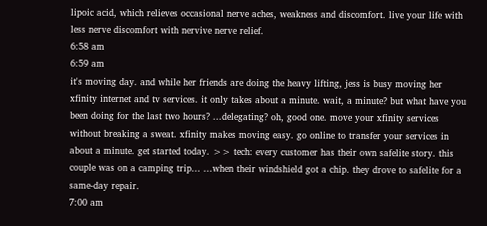lipoic acid, which relieves occasional nerve aches, weakness and discomfort. live your life with less nerve discomfort with nervive nerve relief.
6:58 am
6:59 am
it's moving day. and while her friends are doing the heavy lifting, jess is busy moving her xfinity internet and tv services. it only takes about a minute. wait, a minute? but what have you been doing for the last two hours? ...delegating? oh, good one. move your xfinity services without breaking a sweat. xfinity makes moving easy. go online to transfer your services in about a minute. get started today. >> tech: every customer has their own safelite story. this couple was on a camping trip... ...when their windshield got a chip. they drove to safelite for a same-day repair.
7:00 am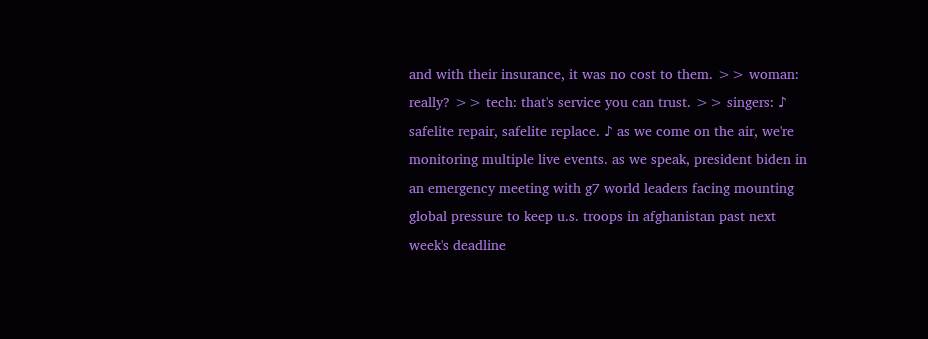and with their insurance, it was no cost to them. >> woman: really? >> tech: that's service you can trust. >> singers: ♪ safelite repair, safelite replace. ♪ as we come on the air, we're monitoring multiple live events. as we speak, president biden in an emergency meeting with g7 world leaders facing mounting global pressure to keep u.s. troops in afghanistan past next week's deadline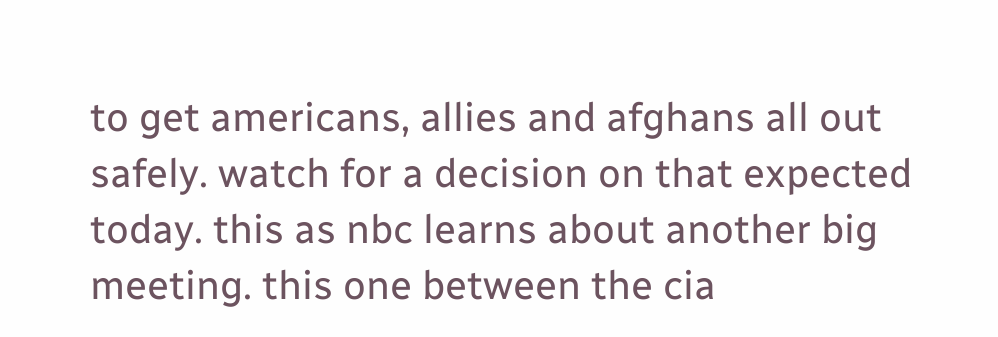to get americans, allies and afghans all out safely. watch for a decision on that expected today. this as nbc learns about another big meeting. this one between the cia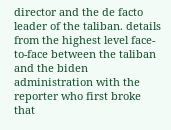director and the de facto leader of the taliban. details from the highest level face-to-face between the taliban and the biden administration with the reporter who first broke that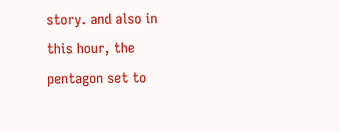story. and also in this hour, the pentagon set to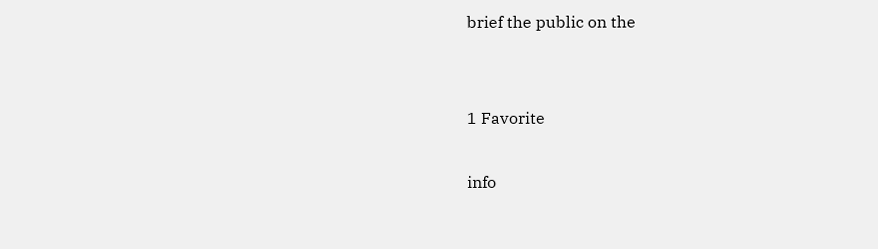brief the public on the


1 Favorite

info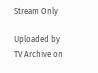Stream Only

Uploaded by TV Archive on